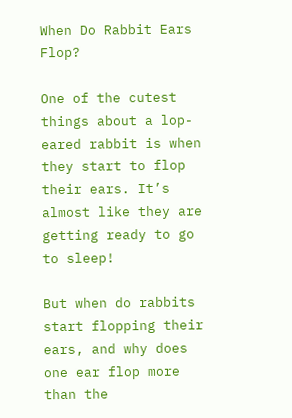When Do Rabbit Ears Flop?

One of the cutest things about a lop-eared rabbit is when they start to flop their ears. It’s almost like they are getting ready to go to sleep!

But when do rabbits start flopping their ears, and why does one ear flop more than the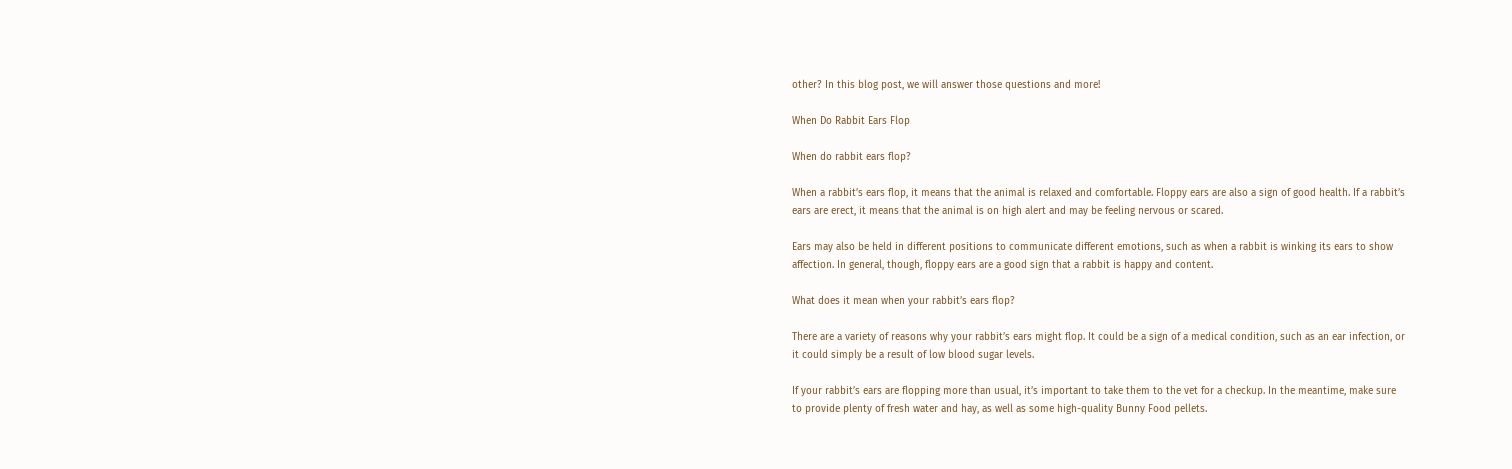other? In this blog post, we will answer those questions and more!

When Do Rabbit Ears Flop

When do rabbit ears flop?

When a rabbit’s ears flop, it means that the animal is relaxed and comfortable. Floppy ears are also a sign of good health. If a rabbit’s ears are erect, it means that the animal is on high alert and may be feeling nervous or scared.

Ears may also be held in different positions to communicate different emotions, such as when a rabbit is winking its ears to show affection. In general, though, floppy ears are a good sign that a rabbit is happy and content.

What does it mean when your rabbit’s ears flop?

There are a variety of reasons why your rabbit’s ears might flop. It could be a sign of a medical condition, such as an ear infection, or it could simply be a result of low blood sugar levels.

If your rabbit’s ears are flopping more than usual, it’s important to take them to the vet for a checkup. In the meantime, make sure to provide plenty of fresh water and hay, as well as some high-quality Bunny Food pellets.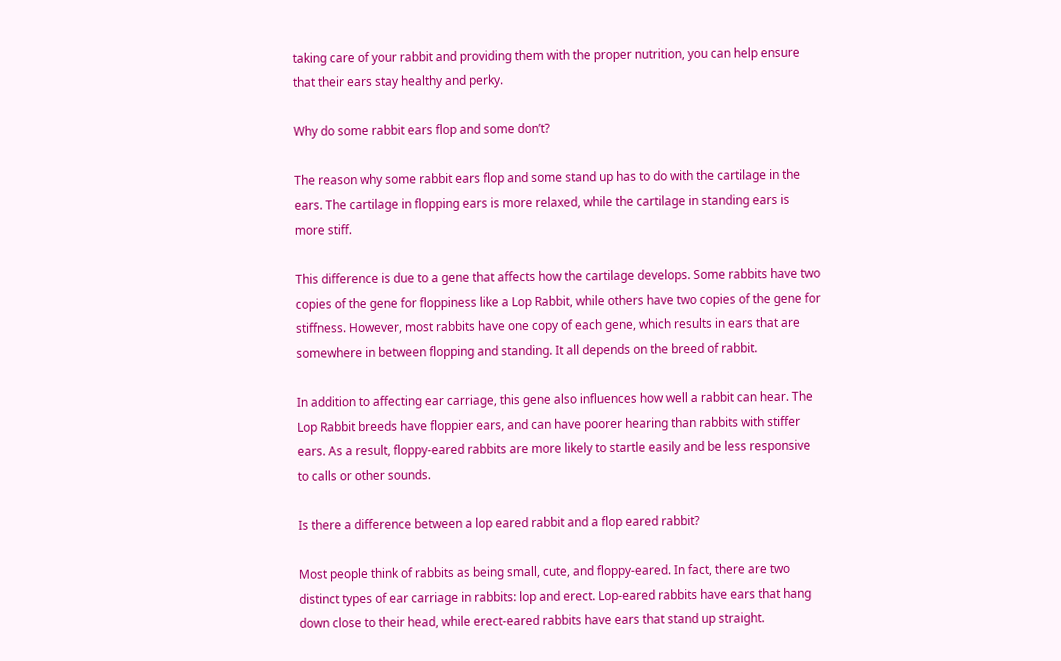taking care of your rabbit and providing them with the proper nutrition, you can help ensure that their ears stay healthy and perky.

Why do some rabbit ears flop and some don’t?

The reason why some rabbit ears flop and some stand up has to do with the cartilage in the ears. The cartilage in flopping ears is more relaxed, while the cartilage in standing ears is more stiff.

This difference is due to a gene that affects how the cartilage develops. Some rabbits have two copies of the gene for floppiness like a Lop Rabbit, while others have two copies of the gene for stiffness. However, most rabbits have one copy of each gene, which results in ears that are somewhere in between flopping and standing. It all depends on the breed of rabbit.

In addition to affecting ear carriage, this gene also influences how well a rabbit can hear. The Lop Rabbit breeds have floppier ears, and can have poorer hearing than rabbits with stiffer ears. As a result, floppy-eared rabbits are more likely to startle easily and be less responsive to calls or other sounds.

Is there a difference between a lop eared rabbit and a flop eared rabbit?

Most people think of rabbits as being small, cute, and floppy-eared. In fact, there are two distinct types of ear carriage in rabbits: lop and erect. Lop-eared rabbits have ears that hang down close to their head, while erect-eared rabbits have ears that stand up straight.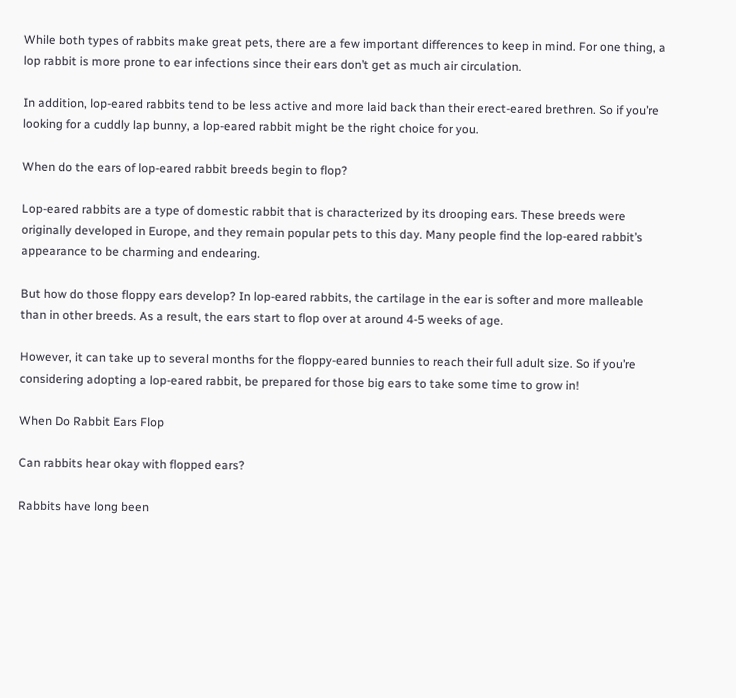While both types of rabbits make great pets, there are a few important differences to keep in mind. For one thing, a lop rabbit is more prone to ear infections since their ears don’t get as much air circulation.

In addition, lop-eared rabbits tend to be less active and more laid back than their erect-eared brethren. So if you’re looking for a cuddly lap bunny, a lop-eared rabbit might be the right choice for you.

When do the ears of lop-eared rabbit breeds begin to flop?

Lop-eared rabbits are a type of domestic rabbit that is characterized by its drooping ears. These breeds were originally developed in Europe, and they remain popular pets to this day. Many people find the lop-eared rabbit’s appearance to be charming and endearing.

But how do those floppy ears develop? In lop-eared rabbits, the cartilage in the ear is softer and more malleable than in other breeds. As a result, the ears start to flop over at around 4-5 weeks of age.

However, it can take up to several months for the floppy-eared bunnies to reach their full adult size. So if you’re considering adopting a lop-eared rabbit, be prepared for those big ears to take some time to grow in!

When Do Rabbit Ears Flop

Can rabbits hear okay with flopped ears?

Rabbits have long been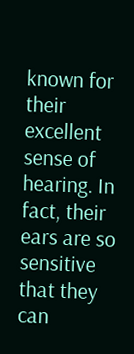known for their excellent sense of hearing. In fact, their ears are so sensitive that they can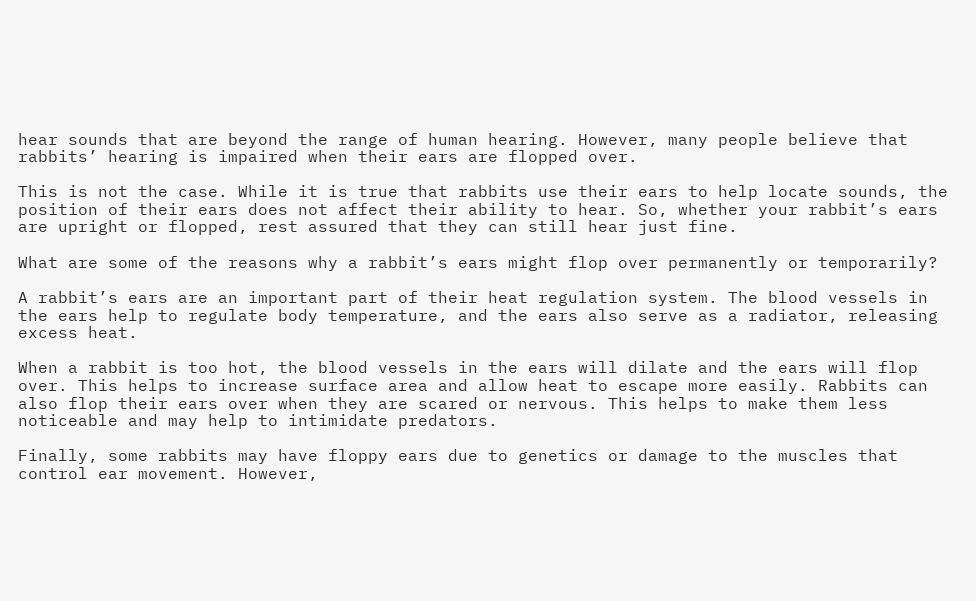hear sounds that are beyond the range of human hearing. However, many people believe that rabbits’ hearing is impaired when their ears are flopped over.

This is not the case. While it is true that rabbits use their ears to help locate sounds, the position of their ears does not affect their ability to hear. So, whether your rabbit’s ears are upright or flopped, rest assured that they can still hear just fine.

What are some of the reasons why a rabbit’s ears might flop over permanently or temporarily?

A rabbit’s ears are an important part of their heat regulation system. The blood vessels in the ears help to regulate body temperature, and the ears also serve as a radiator, releasing excess heat.

When a rabbit is too hot, the blood vessels in the ears will dilate and the ears will flop over. This helps to increase surface area and allow heat to escape more easily. Rabbits can also flop their ears over when they are scared or nervous. This helps to make them less noticeable and may help to intimidate predators.

Finally, some rabbits may have floppy ears due to genetics or damage to the muscles that control ear movement. However,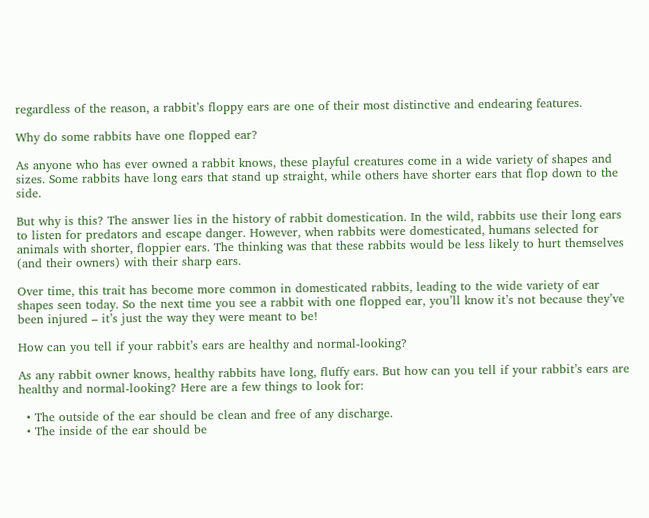regardless of the reason, a rabbit’s floppy ears are one of their most distinctive and endearing features.

Why do some rabbits have one flopped ear?

As anyone who has ever owned a rabbit knows, these playful creatures come in a wide variety of shapes and sizes. Some rabbits have long ears that stand up straight, while others have shorter ears that flop down to the side.

But why is this? The answer lies in the history of rabbit domestication. In the wild, rabbits use their long ears to listen for predators and escape danger. However, when rabbits were domesticated, humans selected for animals with shorter, floppier ears. The thinking was that these rabbits would be less likely to hurt themselves (and their owners) with their sharp ears.

Over time, this trait has become more common in domesticated rabbits, leading to the wide variety of ear shapes seen today. So the next time you see a rabbit with one flopped ear, you’ll know it’s not because they’ve been injured – it’s just the way they were meant to be!

How can you tell if your rabbit’s ears are healthy and normal-looking?

As any rabbit owner knows, healthy rabbits have long, fluffy ears. But how can you tell if your rabbit’s ears are healthy and normal-looking? Here are a few things to look for:

  • The outside of the ear should be clean and free of any discharge.
  • The inside of the ear should be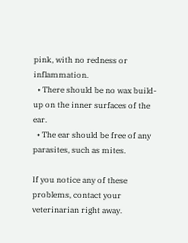pink, with no redness or inflammation.
  • There should be no wax build-up on the inner surfaces of the ear.
  • The ear should be free of any parasites, such as mites.

If you notice any of these problems, contact your veterinarian right away.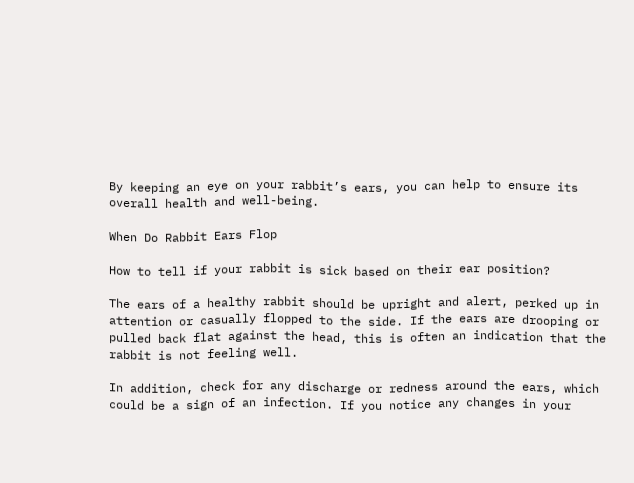By keeping an eye on your rabbit’s ears, you can help to ensure its overall health and well-being.

When Do Rabbit Ears Flop

How to tell if your rabbit is sick based on their ear position?

The ears of a healthy rabbit should be upright and alert, perked up in attention or casually flopped to the side. If the ears are drooping or pulled back flat against the head, this is often an indication that the rabbit is not feeling well.

In addition, check for any discharge or redness around the ears, which could be a sign of an infection. If you notice any changes in your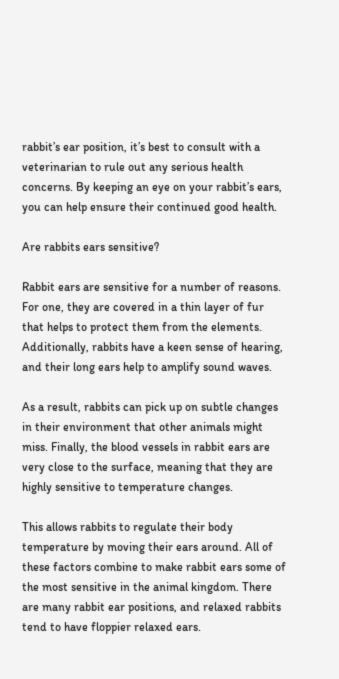rabbit’s ear position, it’s best to consult with a veterinarian to rule out any serious health concerns. By keeping an eye on your rabbit’s ears, you can help ensure their continued good health.

Are rabbits ears sensitive?

Rabbit ears are sensitive for a number of reasons. For one, they are covered in a thin layer of fur that helps to protect them from the elements. Additionally, rabbits have a keen sense of hearing, and their long ears help to amplify sound waves.

As a result, rabbits can pick up on subtle changes in their environment that other animals might miss. Finally, the blood vessels in rabbit ears are very close to the surface, meaning that they are highly sensitive to temperature changes.

This allows rabbits to regulate their body temperature by moving their ears around. All of these factors combine to make rabbit ears some of the most sensitive in the animal kingdom. There are many rabbit ear positions, and relaxed rabbits tend to have floppier relaxed ears.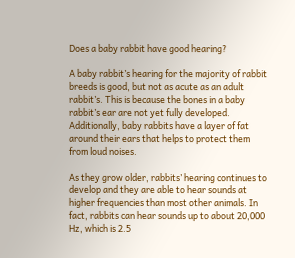Does a baby rabbit have good hearing?

A baby rabbit’s hearing for the majority of rabbit breeds is good, but not as acute as an adult rabbit’s. This is because the bones in a baby rabbit’s ear are not yet fully developed. Additionally, baby rabbits have a layer of fat around their ears that helps to protect them from loud noises.

As they grow older, rabbits’ hearing continues to develop and they are able to hear sounds at higher frequencies than most other animals. In fact, rabbits can hear sounds up to about 20,000 Hz, which is 2.5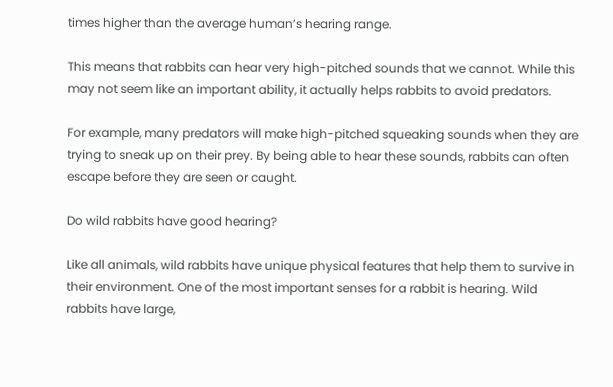times higher than the average human’s hearing range.

This means that rabbits can hear very high-pitched sounds that we cannot. While this may not seem like an important ability, it actually helps rabbits to avoid predators.

For example, many predators will make high-pitched squeaking sounds when they are trying to sneak up on their prey. By being able to hear these sounds, rabbits can often escape before they are seen or caught.

Do wild rabbits have good hearing?

Like all animals, wild rabbits have unique physical features that help them to survive in their environment. One of the most important senses for a rabbit is hearing. Wild rabbits have large,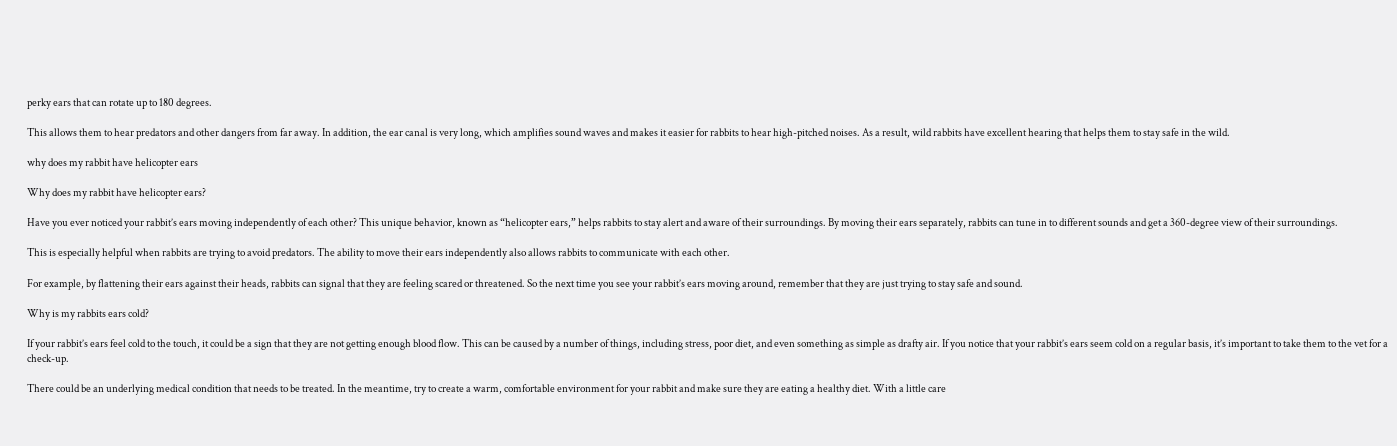perky ears that can rotate up to 180 degrees.

This allows them to hear predators and other dangers from far away. In addition, the ear canal is very long, which amplifies sound waves and makes it easier for rabbits to hear high-pitched noises. As a result, wild rabbits have excellent hearing that helps them to stay safe in the wild.

why does my rabbit have helicopter ears

Why does my rabbit have helicopter ears?

Have you ever noticed your rabbit’s ears moving independently of each other? This unique behavior, known as “helicopter ears,” helps rabbits to stay alert and aware of their surroundings. By moving their ears separately, rabbits can tune in to different sounds and get a 360-degree view of their surroundings.

This is especially helpful when rabbits are trying to avoid predators. The ability to move their ears independently also allows rabbits to communicate with each other.

For example, by flattening their ears against their heads, rabbits can signal that they are feeling scared or threatened. So the next time you see your rabbit’s ears moving around, remember that they are just trying to stay safe and sound.

Why is my rabbits ears cold?

If your rabbit’s ears feel cold to the touch, it could be a sign that they are not getting enough blood flow. This can be caused by a number of things, including stress, poor diet, and even something as simple as drafty air. If you notice that your rabbit’s ears seem cold on a regular basis, it’s important to take them to the vet for a check-up.

There could be an underlying medical condition that needs to be treated. In the meantime, try to create a warm, comfortable environment for your rabbit and make sure they are eating a healthy diet. With a little care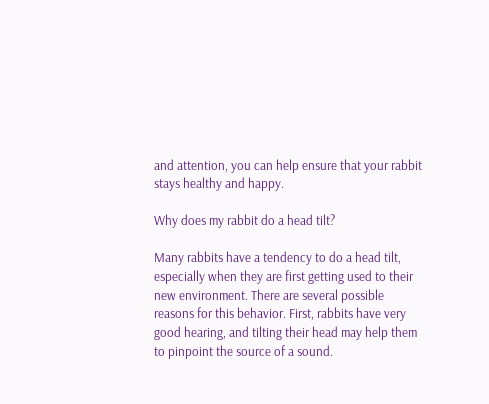and attention, you can help ensure that your rabbit stays healthy and happy.

Why does my rabbit do a head tilt?

Many rabbits have a tendency to do a head tilt, especially when they are first getting used to their new environment. There are several possible reasons for this behavior. First, rabbits have very good hearing, and tilting their head may help them to pinpoint the source of a sound.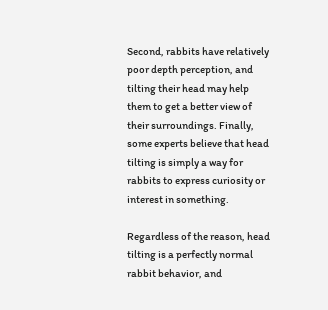Second, rabbits have relatively poor depth perception, and tilting their head may help them to get a better view of their surroundings. Finally, some experts believe that head tilting is simply a way for rabbits to express curiosity or interest in something.

Regardless of the reason, head tilting is a perfectly normal rabbit behavior, and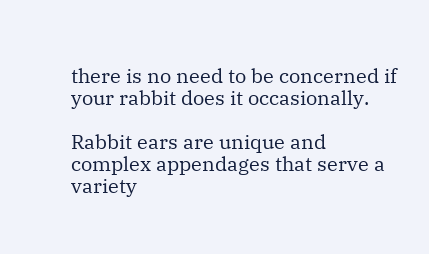there is no need to be concerned if your rabbit does it occasionally.

Rabbit ears are unique and complex appendages that serve a variety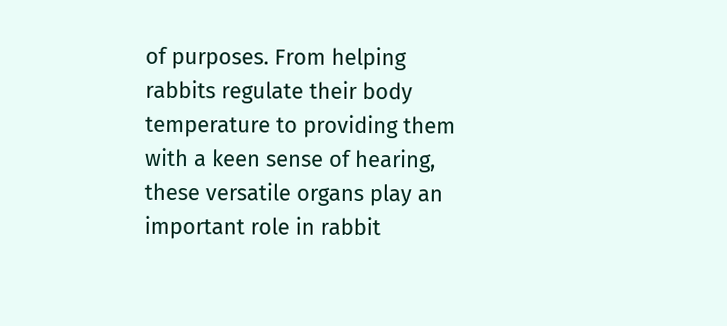of purposes. From helping rabbits regulate their body temperature to providing them with a keen sense of hearing, these versatile organs play an important role in rabbit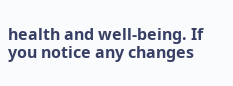health and well-being. If you notice any changes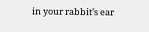in your rabbit’s ear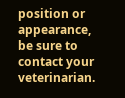position or appearance, be sure to contact your veterinarian.